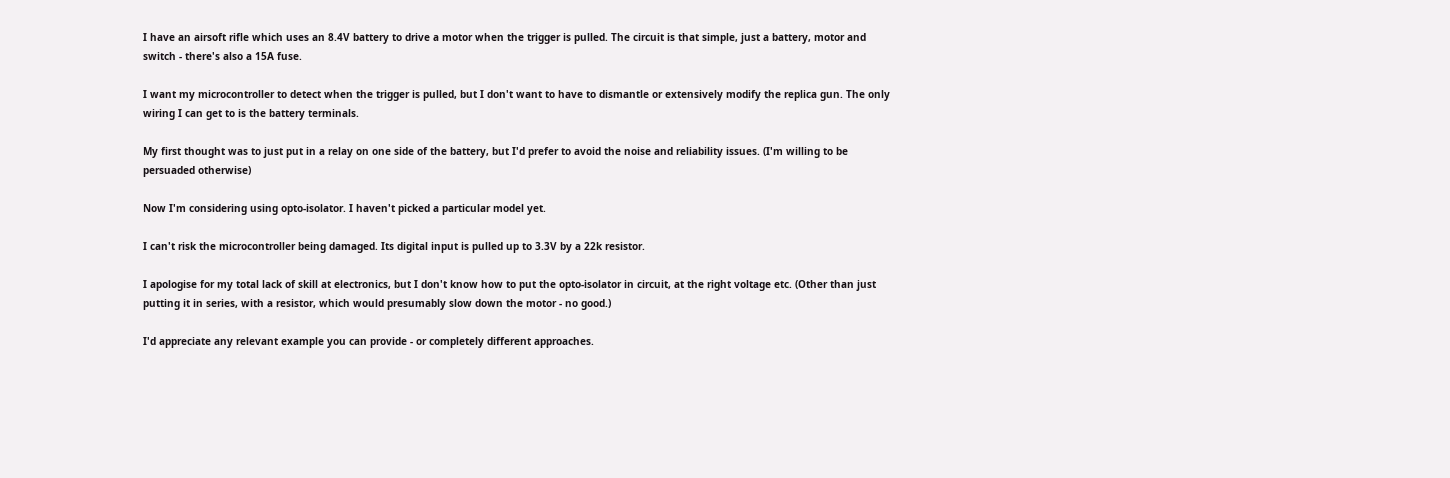I have an airsoft rifle which uses an 8.4V battery to drive a motor when the trigger is pulled. The circuit is that simple, just a battery, motor and switch - there's also a 15A fuse.

I want my microcontroller to detect when the trigger is pulled, but I don't want to have to dismantle or extensively modify the replica gun. The only wiring I can get to is the battery terminals.

My first thought was to just put in a relay on one side of the battery, but I'd prefer to avoid the noise and reliability issues. (I'm willing to be persuaded otherwise)

Now I'm considering using opto-isolator. I haven't picked a particular model yet.

I can't risk the microcontroller being damaged. Its digital input is pulled up to 3.3V by a 22k resistor.

I apologise for my total lack of skill at electronics, but I don't know how to put the opto-isolator in circuit, at the right voltage etc. (Other than just putting it in series, with a resistor, which would presumably slow down the motor - no good.)

I'd appreciate any relevant example you can provide - or completely different approaches.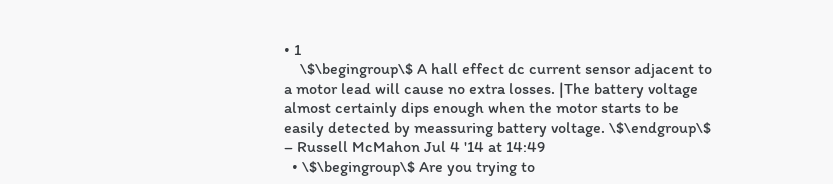• 1
    \$\begingroup\$ A hall effect dc current sensor adjacent to a motor lead will cause no extra losses. |The battery voltage almost certainly dips enough when the motor starts to be easily detected by meassuring battery voltage. \$\endgroup\$ – Russell McMahon Jul 4 '14 at 14:49
  • \$\begingroup\$ Are you trying to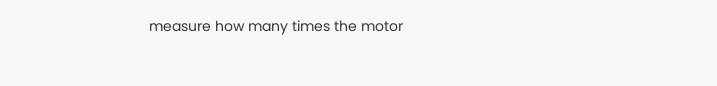measure how many times the motor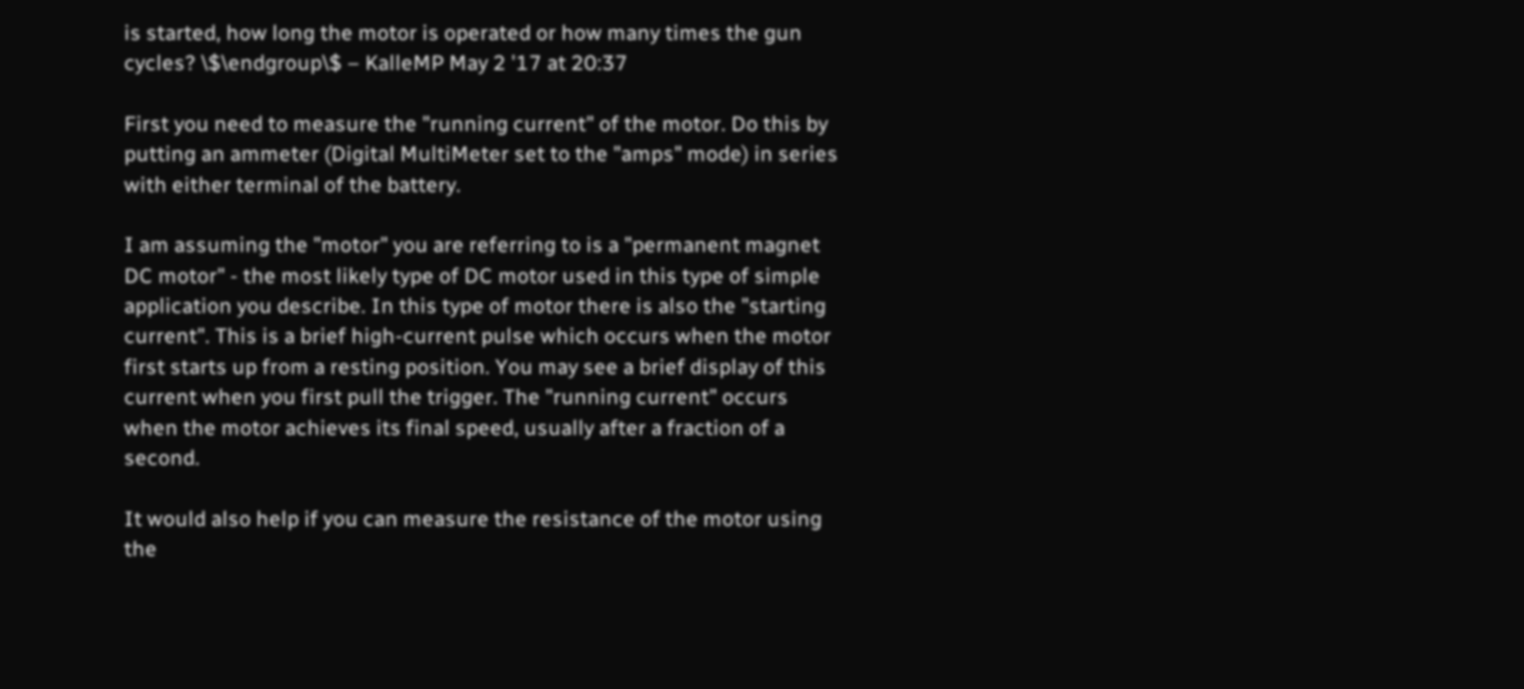is started, how long the motor is operated or how many times the gun cycles? \$\endgroup\$ – KalleMP May 2 '17 at 20:37

First you need to measure the "running current" of the motor. Do this by putting an ammeter (Digital MultiMeter set to the "amps" mode) in series with either terminal of the battery.

I am assuming the "motor" you are referring to is a "permanent magnet DC motor" - the most likely type of DC motor used in this type of simple application you describe. In this type of motor there is also the "starting current". This is a brief high-current pulse which occurs when the motor first starts up from a resting position. You may see a brief display of this current when you first pull the trigger. The "running current" occurs when the motor achieves its final speed, usually after a fraction of a second.

It would also help if you can measure the resistance of the motor using the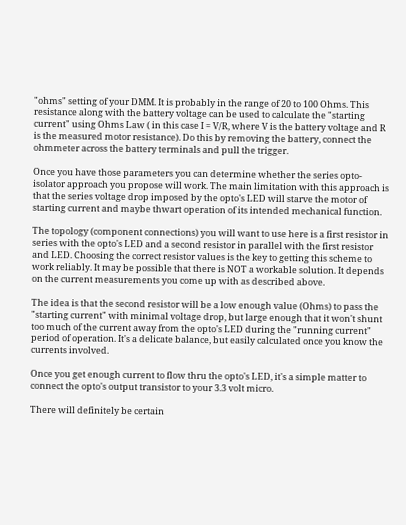"ohms" setting of your DMM. It is probably in the range of 20 to 100 Ohms. This resistance along with the battery voltage can be used to calculate the "starting current" using Ohms Law ( in this case I = V/R, where V is the battery voltage and R is the measured motor resistance). Do this by removing the battery, connect the ohmmeter across the battery terminals and pull the trigger.

Once you have those parameters you can determine whether the series opto-isolator approach you propose will work. The main limitation with this approach is that the series voltage drop imposed by the opto's LED will starve the motor of starting current and maybe thwart operation of its intended mechanical function.

The topology (component connections) you will want to use here is a first resistor in series with the opto's LED and a second resistor in parallel with the first resistor and LED. Choosing the correct resistor values is the key to getting this scheme to work reliably. It may be possible that there is NOT a workable solution. It depends on the current measurements you come up with as described above.

The idea is that the second resistor will be a low enough value (Ohms) to pass the "starting current" with minimal voltage drop, but large enough that it won't shunt too much of the current away from the opto's LED during the "running current" period of operation. It's a delicate balance, but easily calculated once you know the currents involved.

Once you get enough current to flow thru the opto's LED, it's a simple matter to connect the opto's output transistor to your 3.3 volt micro.

There will definitely be certain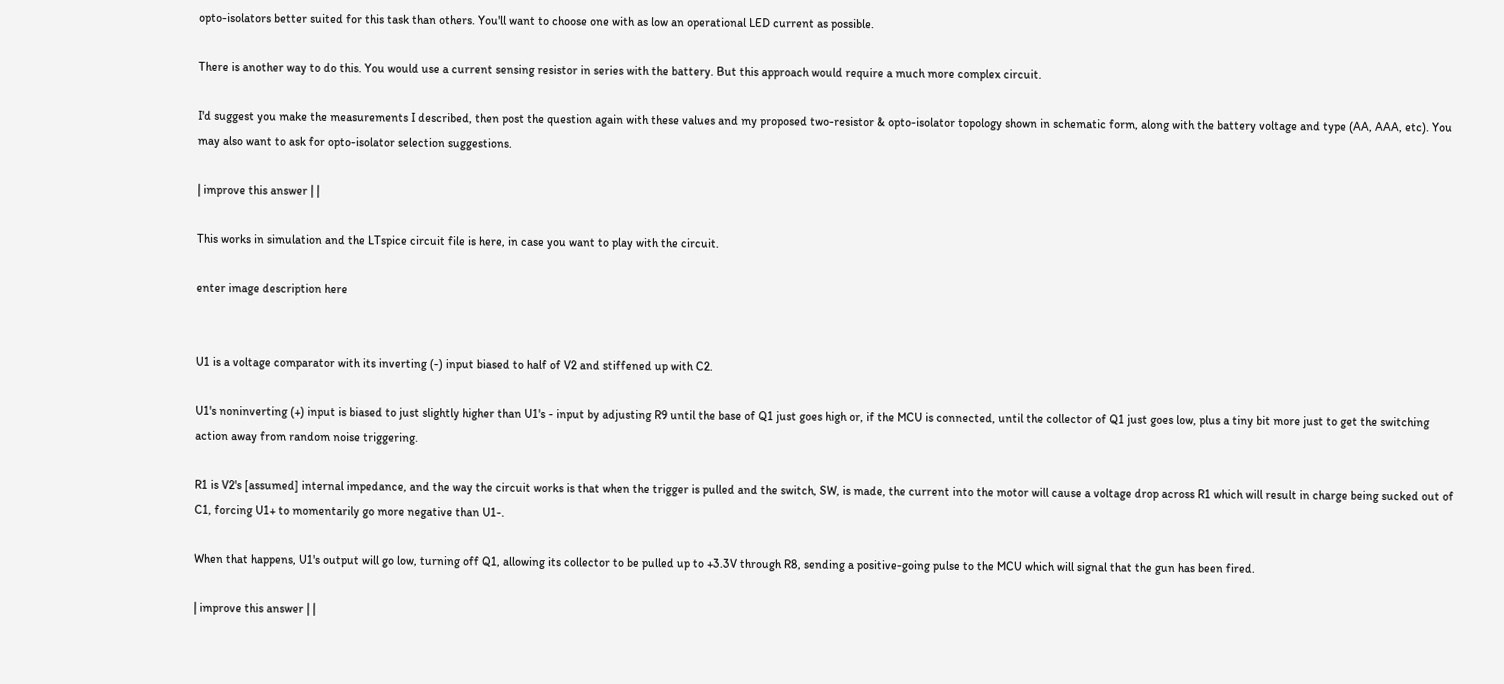opto-isolators better suited for this task than others. You'll want to choose one with as low an operational LED current as possible.

There is another way to do this. You would use a current sensing resistor in series with the battery. But this approach would require a much more complex circuit.

I'd suggest you make the measurements I described, then post the question again with these values and my proposed two-resistor & opto-isolator topology shown in schematic form, along with the battery voltage and type (AA, AAA, etc). You may also want to ask for opto-isolator selection suggestions.

| improve this answer | |

This works in simulation and the LTspice circuit file is here, in case you want to play with the circuit.

enter image description here


U1 is a voltage comparator with its inverting (-) input biased to half of V2 and stiffened up with C2.

U1's noninverting (+) input is biased to just slightly higher than U1's - input by adjusting R9 until the base of Q1 just goes high or, if the MCU is connected, until the collector of Q1 just goes low, plus a tiny bit more just to get the switching action away from random noise triggering.

R1 is V2's [assumed] internal impedance, and the way the circuit works is that when the trigger is pulled and the switch, SW, is made, the current into the motor will cause a voltage drop across R1 which will result in charge being sucked out of C1, forcing U1+ to momentarily go more negative than U1-.

When that happens, U1's output will go low, turning off Q1, allowing its collector to be pulled up to +3.3V through R8, sending a positive-going pulse to the MCU which will signal that the gun has been fired.

| improve this answer | |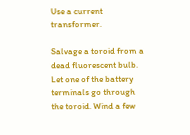Use a current transformer.

Salvage a toroid from a dead fluorescent bulb. Let one of the battery terminals go through the toroid. Wind a few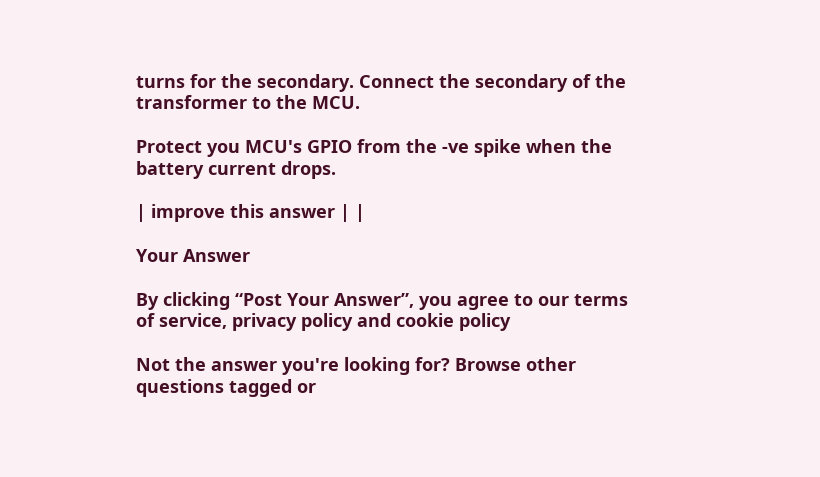turns for the secondary. Connect the secondary of the transformer to the MCU.

Protect you MCU's GPIO from the -ve spike when the battery current drops.

| improve this answer | |

Your Answer

By clicking “Post Your Answer”, you agree to our terms of service, privacy policy and cookie policy

Not the answer you're looking for? Browse other questions tagged or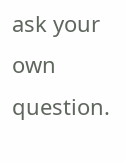ask your own question.